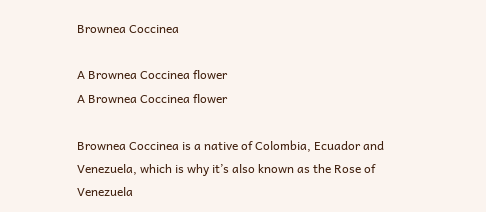Brownea Coccinea

A Brownea Coccinea flower
A Brownea Coccinea flower

Brownea Coccinea is a native of Colombia, Ecuador and Venezuela, which is why it’s also known as the Rose of Venezuela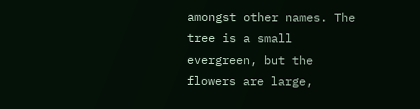amongst other names. The tree is a small evergreen, but the flowers are large,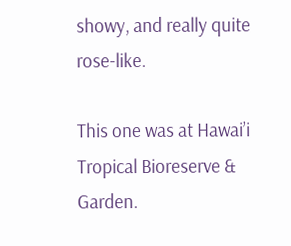showy, and really quite rose-like.

This one was at Hawai’i Tropical Bioreserve & Garden.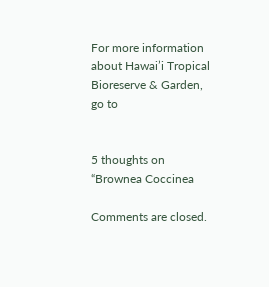For more information about Hawai’i Tropical Bioreserve & Garden, go to


5 thoughts on “Brownea Coccinea

Comments are closed.